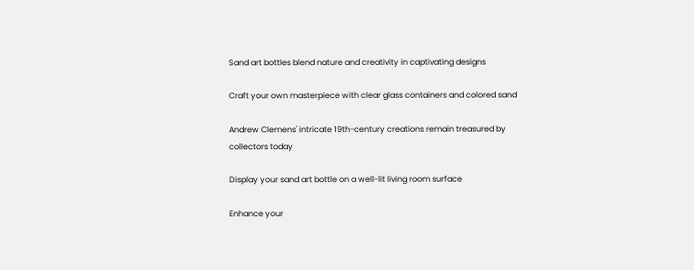Sand art bottles blend nature and creativity in captivating designs

Craft your own masterpiece with clear glass containers and colored sand

Andrew Clemens' intricate 19th-century creations remain treasured by collectors today

Display your sand art bottle on a well-lit living room surface

Enhance your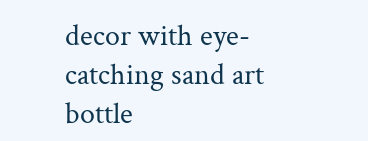decor with eye-catching sand art bottle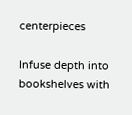centerpieces

Infuse depth into bookshelves with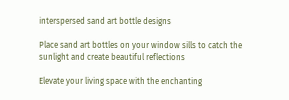interspersed sand art bottle designs

Place sand art bottles on your window sills to catch the sunlight and create beautiful reflections

Elevate your living space with the enchanting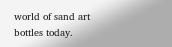world of sand art bottles today.